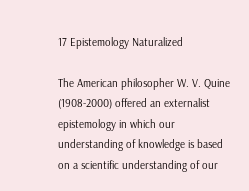17 Epistemology Naturalized

The American philosopher W. V. Quine (1908-2000) offered an externalist epistemology in which our understanding of knowledge is based on a scientific understanding of our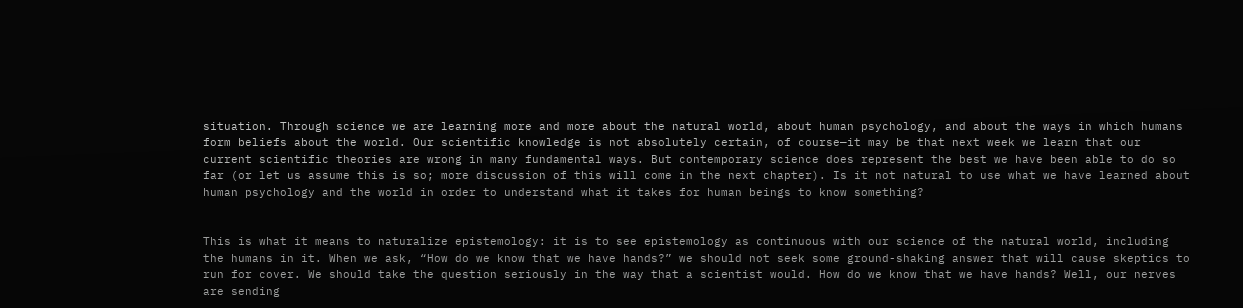situation. Through science we are learning more and more about the natural world, about human psychology, and about the ways in which humans form beliefs about the world. Our scientific knowledge is not absolutely certain, of course—it may be that next week we learn that our current scientific theories are wrong in many fundamental ways. But contemporary science does represent the best we have been able to do so far (or let us assume this is so; more discussion of this will come in the next chapter). Is it not natural to use what we have learned about human psychology and the world in order to understand what it takes for human beings to know something?


This is what it means to naturalize epistemology: it is to see epistemology as continuous with our science of the natural world, including the humans in it. When we ask, “How do we know that we have hands?” we should not seek some ground-shaking answer that will cause skeptics to run for cover. We should take the question seriously in the way that a scientist would. How do we know that we have hands? Well, our nerves are sending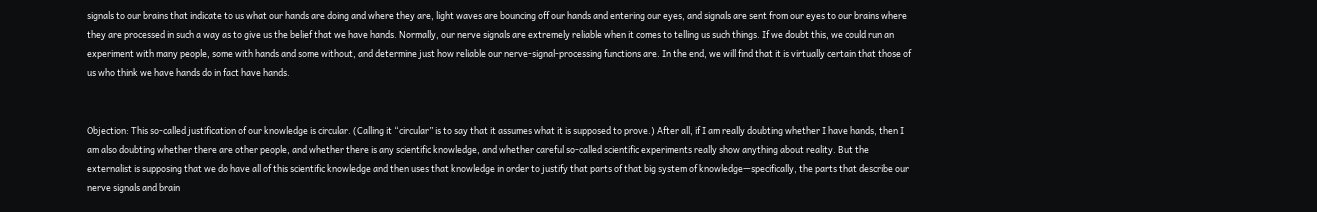signals to our brains that indicate to us what our hands are doing and where they are, light waves are bouncing off our hands and entering our eyes, and signals are sent from our eyes to our brains where they are processed in such a way as to give us the belief that we have hands. Normally, our nerve signals are extremely reliable when it comes to telling us such things. If we doubt this, we could run an experiment with many people, some with hands and some without, and determine just how reliable our nerve-signal-processing functions are. In the end, we will find that it is virtually certain that those of us who think we have hands do in fact have hands.


Objection: This so-called justification of our knowledge is circular. (Calling it “circular” is to say that it assumes what it is supposed to prove.) After all, if I am really doubting whether I have hands, then I am also doubting whether there are other people, and whether there is any scientific knowledge, and whether careful so-called scientific experiments really show anything about reality. But the externalist is supposing that we do have all of this scientific knowledge and then uses that knowledge in order to justify that parts of that big system of knowledge—specifically, the parts that describe our nerve signals and brain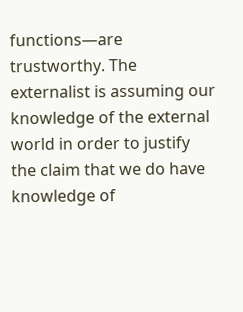functions—are trustworthy. The externalist is assuming our knowledge of the external world in order to justify the claim that we do have knowledge of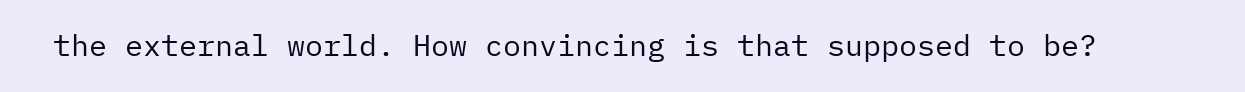the external world. How convincing is that supposed to be?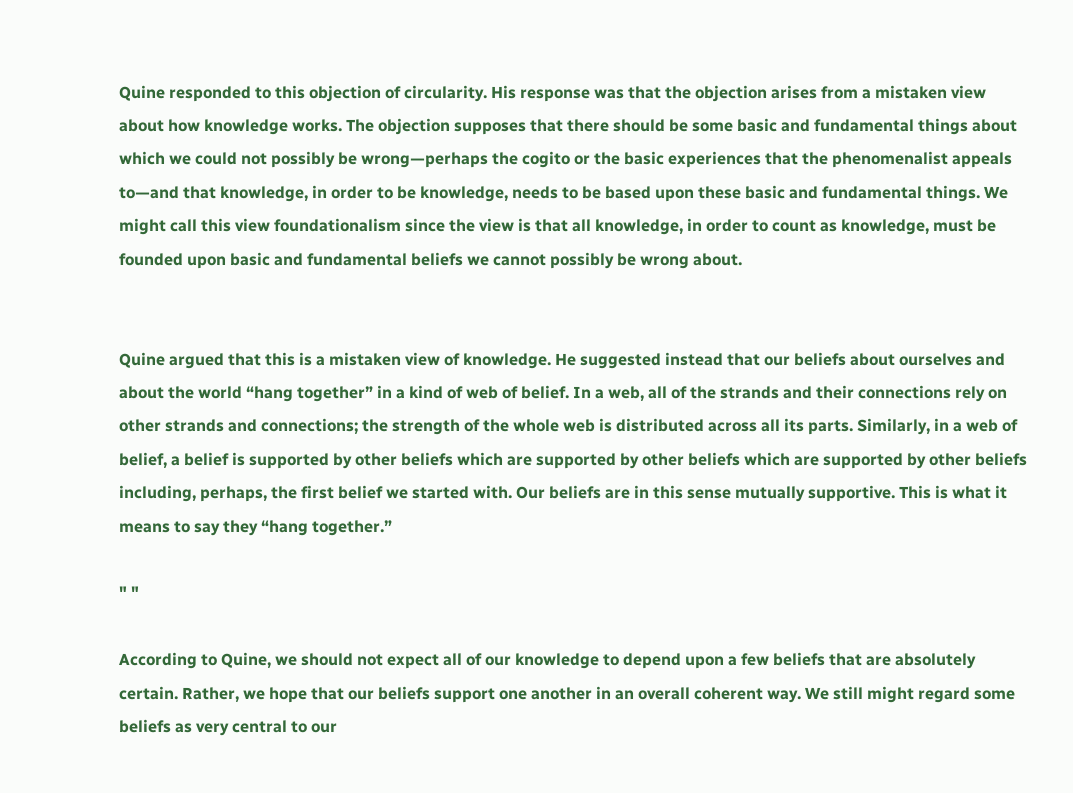Quine responded to this objection of circularity. His response was that the objection arises from a mistaken view about how knowledge works. The objection supposes that there should be some basic and fundamental things about which we could not possibly be wrong—perhaps the cogito or the basic experiences that the phenomenalist appeals to—and that knowledge, in order to be knowledge, needs to be based upon these basic and fundamental things. We might call this view foundationalism since the view is that all knowledge, in order to count as knowledge, must be founded upon basic and fundamental beliefs we cannot possibly be wrong about.


Quine argued that this is a mistaken view of knowledge. He suggested instead that our beliefs about ourselves and about the world “hang together” in a kind of web of belief. In a web, all of the strands and their connections rely on other strands and connections; the strength of the whole web is distributed across all its parts. Similarly, in a web of belief, a belief is supported by other beliefs which are supported by other beliefs which are supported by other beliefs including, perhaps, the first belief we started with. Our beliefs are in this sense mutually supportive. This is what it means to say they “hang together.”

" "

According to Quine, we should not expect all of our knowledge to depend upon a few beliefs that are absolutely certain. Rather, we hope that our beliefs support one another in an overall coherent way. We still might regard some beliefs as very central to our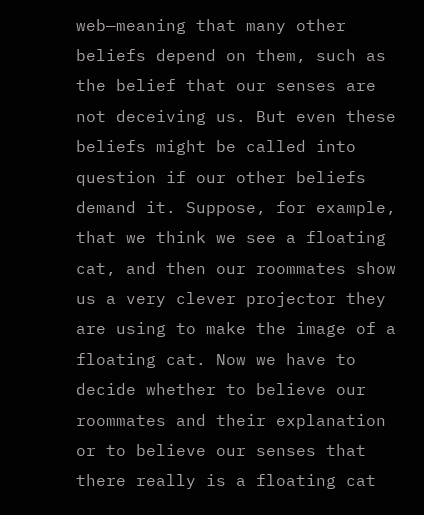web—meaning that many other beliefs depend on them, such as the belief that our senses are not deceiving us. But even these beliefs might be called into question if our other beliefs demand it. Suppose, for example, that we think we see a floating cat, and then our roommates show us a very clever projector they are using to make the image of a floating cat. Now we have to decide whether to believe our roommates and their explanation or to believe our senses that there really is a floating cat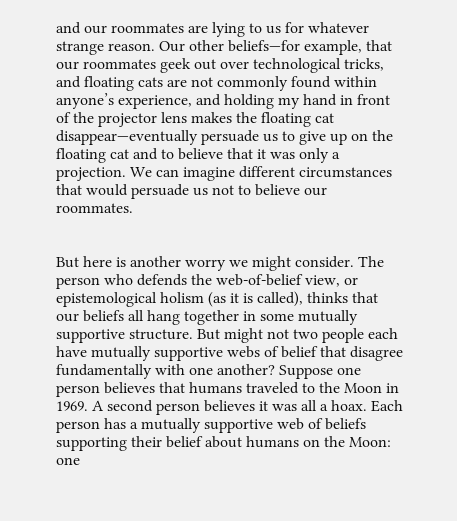and our roommates are lying to us for whatever strange reason. Our other beliefs—for example, that our roommates geek out over technological tricks, and floating cats are not commonly found within anyone’s experience, and holding my hand in front of the projector lens makes the floating cat disappear—eventually persuade us to give up on the floating cat and to believe that it was only a projection. We can imagine different circumstances that would persuade us not to believe our roommates.


But here is another worry we might consider. The person who defends the web-of-belief view, or epistemological holism (as it is called), thinks that our beliefs all hang together in some mutually supportive structure. But might not two people each have mutually supportive webs of belief that disagree fundamentally with one another? Suppose one person believes that humans traveled to the Moon in 1969. A second person believes it was all a hoax. Each person has a mutually supportive web of beliefs supporting their belief about humans on the Moon: one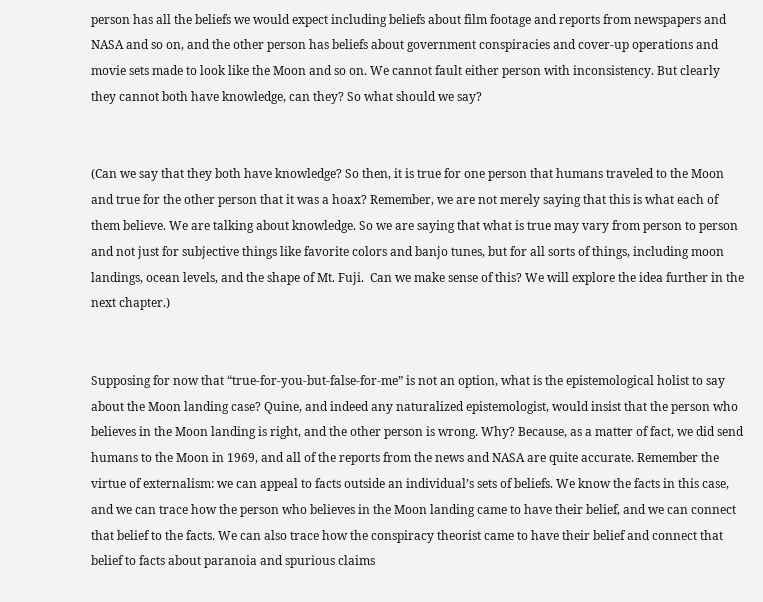person has all the beliefs we would expect including beliefs about film footage and reports from newspapers and NASA and so on, and the other person has beliefs about government conspiracies and cover-up operations and movie sets made to look like the Moon and so on. We cannot fault either person with inconsistency. But clearly they cannot both have knowledge, can they? So what should we say?


(Can we say that they both have knowledge? So then, it is true for one person that humans traveled to the Moon and true for the other person that it was a hoax? Remember, we are not merely saying that this is what each of them believe. We are talking about knowledge. So we are saying that what is true may vary from person to person and not just for subjective things like favorite colors and banjo tunes, but for all sorts of things, including moon landings, ocean levels, and the shape of Mt. Fuji.  Can we make sense of this? We will explore the idea further in the next chapter.)


Supposing for now that “true-for-you-but-false-for-me” is not an option, what is the epistemological holist to say about the Moon landing case? Quine, and indeed any naturalized epistemologist, would insist that the person who believes in the Moon landing is right, and the other person is wrong. Why? Because, as a matter of fact, we did send humans to the Moon in 1969, and all of the reports from the news and NASA are quite accurate. Remember the virtue of externalism: we can appeal to facts outside an individual’s sets of beliefs. We know the facts in this case, and we can trace how the person who believes in the Moon landing came to have their belief, and we can connect that belief to the facts. We can also trace how the conspiracy theorist came to have their belief and connect that belief to facts about paranoia and spurious claims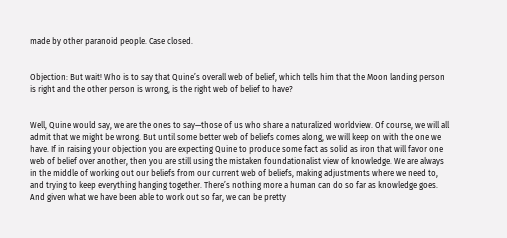made by other paranoid people. Case closed.


Objection: But wait! Who is to say that Quine’s overall web of belief, which tells him that the Moon landing person is right and the other person is wrong, is the right web of belief to have?


Well, Quine would say, we are the ones to say—those of us who share a naturalized worldview. Of course, we will all admit that we might be wrong. But until some better web of beliefs comes along, we will keep on with the one we have. If in raising your objection you are expecting Quine to produce some fact as solid as iron that will favor one web of belief over another, then you are still using the mistaken foundationalist view of knowledge. We are always in the middle of working out our beliefs from our current web of beliefs, making adjustments where we need to, and trying to keep everything hanging together. There’s nothing more a human can do so far as knowledge goes. And given what we have been able to work out so far, we can be pretty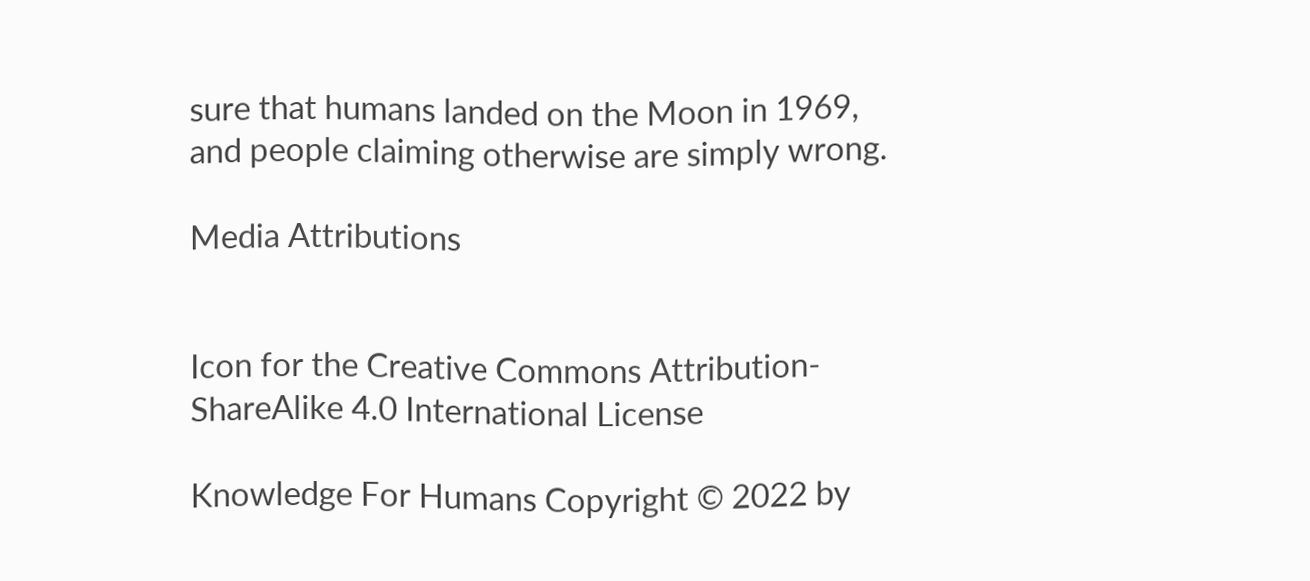sure that humans landed on the Moon in 1969, and people claiming otherwise are simply wrong.

Media Attributions


Icon for the Creative Commons Attribution-ShareAlike 4.0 International License

Knowledge For Humans Copyright © 2022 by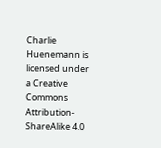Charlie Huenemann is licensed under a Creative Commons Attribution-ShareAlike 4.0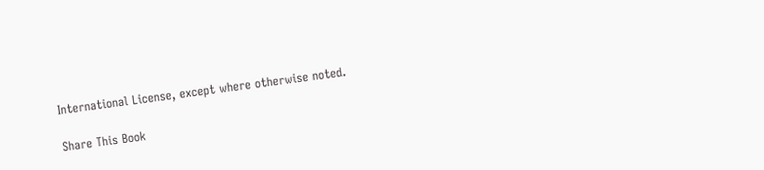International License, except where otherwise noted.

Share This Book